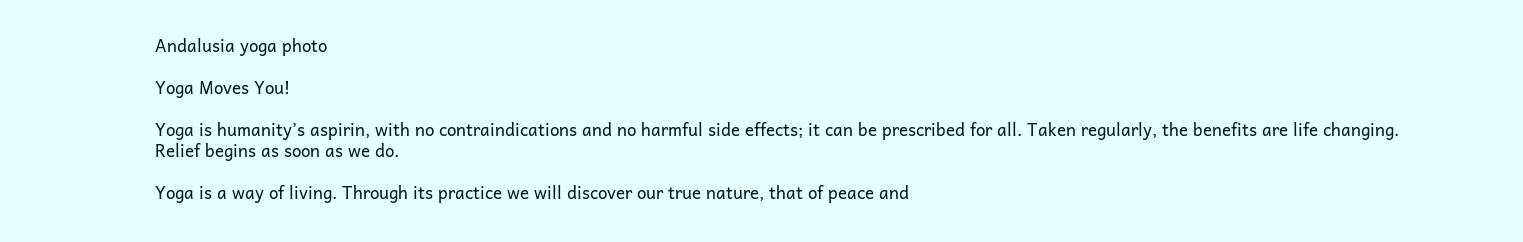Andalusia yoga photo

Yoga Moves You!

Yoga is humanity’s aspirin, with no contraindications and no harmful side effects; it can be prescribed for all. Taken regularly, the benefits are life changing. Relief begins as soon as we do.

Yoga is a way of living. Through its practice we will discover our true nature, that of peace and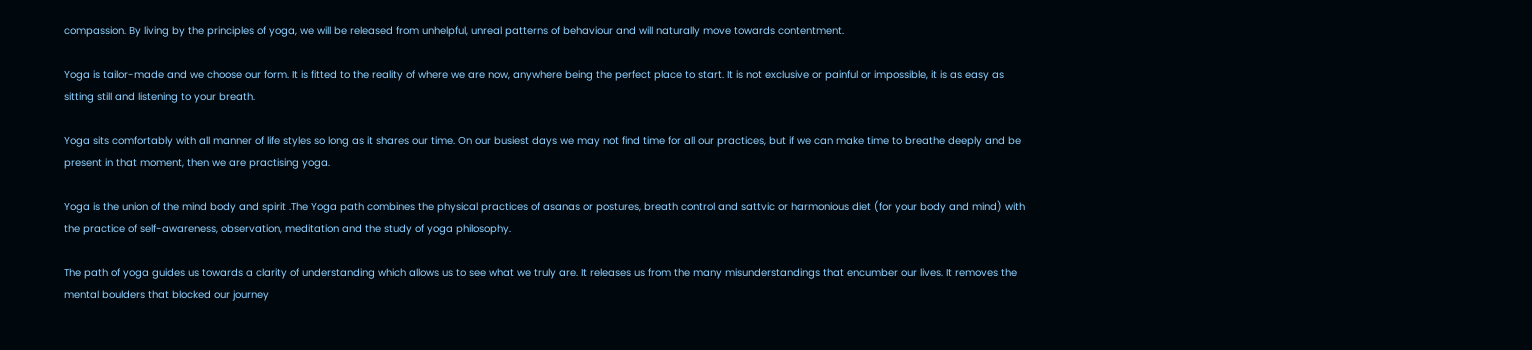compassion. By living by the principles of yoga, we will be released from unhelpful, unreal patterns of behaviour and will naturally move towards contentment.

Yoga is tailor-made and we choose our form. It is fitted to the reality of where we are now, anywhere being the perfect place to start. It is not exclusive or painful or impossible, it is as easy as sitting still and listening to your breath.

Yoga sits comfortably with all manner of life styles so long as it shares our time. On our busiest days we may not find time for all our practices, but if we can make time to breathe deeply and be present in that moment, then we are practising yoga.

Yoga is the union of the mind body and spirit .The Yoga path combines the physical practices of asanas or postures, breath control and sattvic or harmonious diet (for your body and mind) with the practice of self-awareness, observation, meditation and the study of yoga philosophy.

The path of yoga guides us towards a clarity of understanding which allows us to see what we truly are. It releases us from the many misunderstandings that encumber our lives. It removes the mental boulders that blocked our journey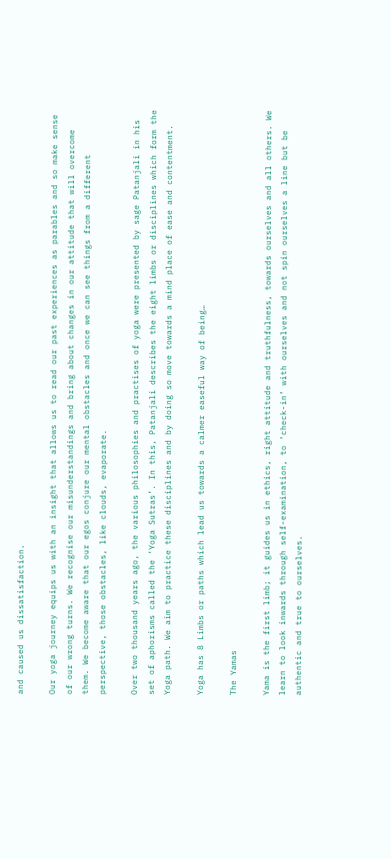and caused us dissatisfaction.

Our yoga journey equips us with an insight that allows us to read our past experiences as parables and so make sense of our wrong turns. We recognise our misunderstandings and bring about changes in our attitude that will overcome them. We become aware that our egos conjure our mental obstacles and once we can see things from a different perspective, those obstacles, like clouds, evaporate.

Over two thousand years ago, the various philosophies and practises of yoga were presented by sage Patanjali in his set of aphorisms called the ‘Yoga Sutras’. In this, Patanjali describes the eight limbs or disciplines which form the Yoga path. We aim to practice these disciplines and by doing so move towards a mind place of ease and contentment.

Yoga has 8 Limbs or paths which lead us towards a calmer easeful way of being…

The Yamas

Yama is the first limb; it guides us in ethics, right attitude and truthfulness, towards ourselves and all others. We learn to look inwards through self-examination, to ‘check-in’ with ourselves and not spin ourselves a line but be authentic and true to ourselves.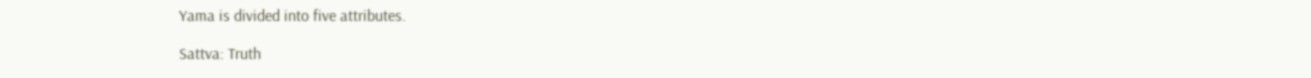Yama is divided into five attributes.

Sattva: Truth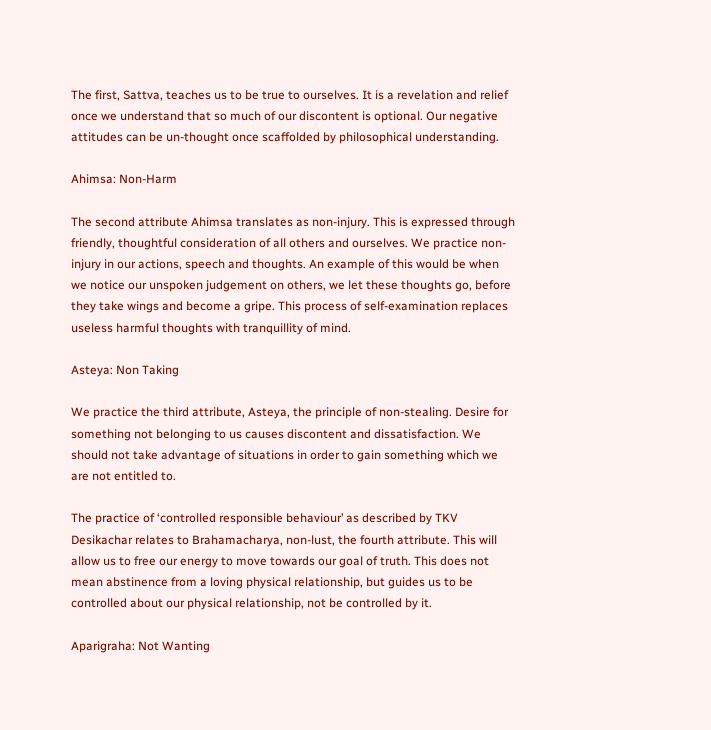The first, Sattva, teaches us to be true to ourselves. It is a revelation and relief once we understand that so much of our discontent is optional. Our negative attitudes can be un-thought once scaffolded by philosophical understanding.

Ahimsa: Non-Harm

The second attribute Ahimsa translates as non-injury. This is expressed through friendly, thoughtful consideration of all others and ourselves. We practice non-injury in our actions, speech and thoughts. An example of this would be when we notice our unspoken judgement on others, we let these thoughts go, before they take wings and become a gripe. This process of self-examination replaces useless harmful thoughts with tranquillity of mind.

Asteya: Non Taking

We practice the third attribute, Asteya, the principle of non-stealing. Desire for something not belonging to us causes discontent and dissatisfaction. We should not take advantage of situations in order to gain something which we are not entitled to.

The practice of ‘controlled responsible behaviour’ as described by TKV Desikachar relates to Brahamacharya, non-lust, the fourth attribute. This will allow us to free our energy to move towards our goal of truth. This does not mean abstinence from a loving physical relationship, but guides us to be controlled about our physical relationship, not be controlled by it.

Aparigraha: Not Wanting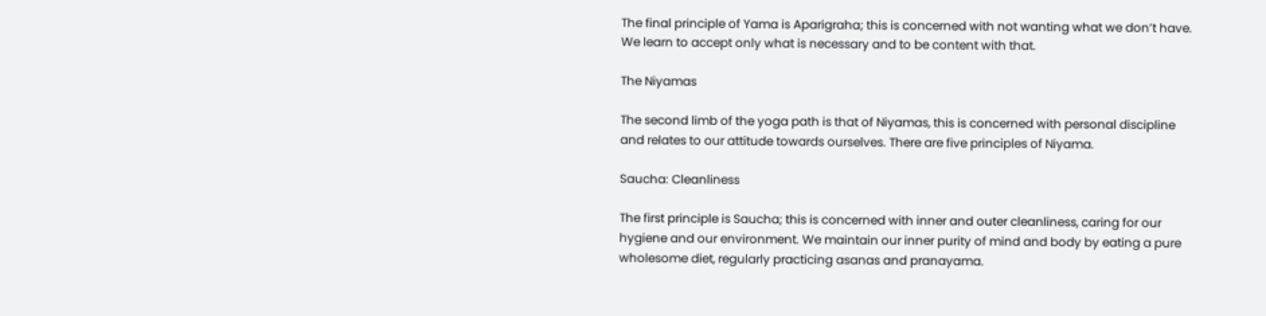The final principle of Yama is Aparigraha; this is concerned with not wanting what we don’t have. We learn to accept only what is necessary and to be content with that.

The Niyamas

The second limb of the yoga path is that of Niyamas, this is concerned with personal discipline and relates to our attitude towards ourselves. There are five principles of Niyama.

Saucha: Cleanliness

The first principle is Saucha; this is concerned with inner and outer cleanliness, caring for our hygiene and our environment. We maintain our inner purity of mind and body by eating a pure wholesome diet, regularly practicing asanas and pranayama.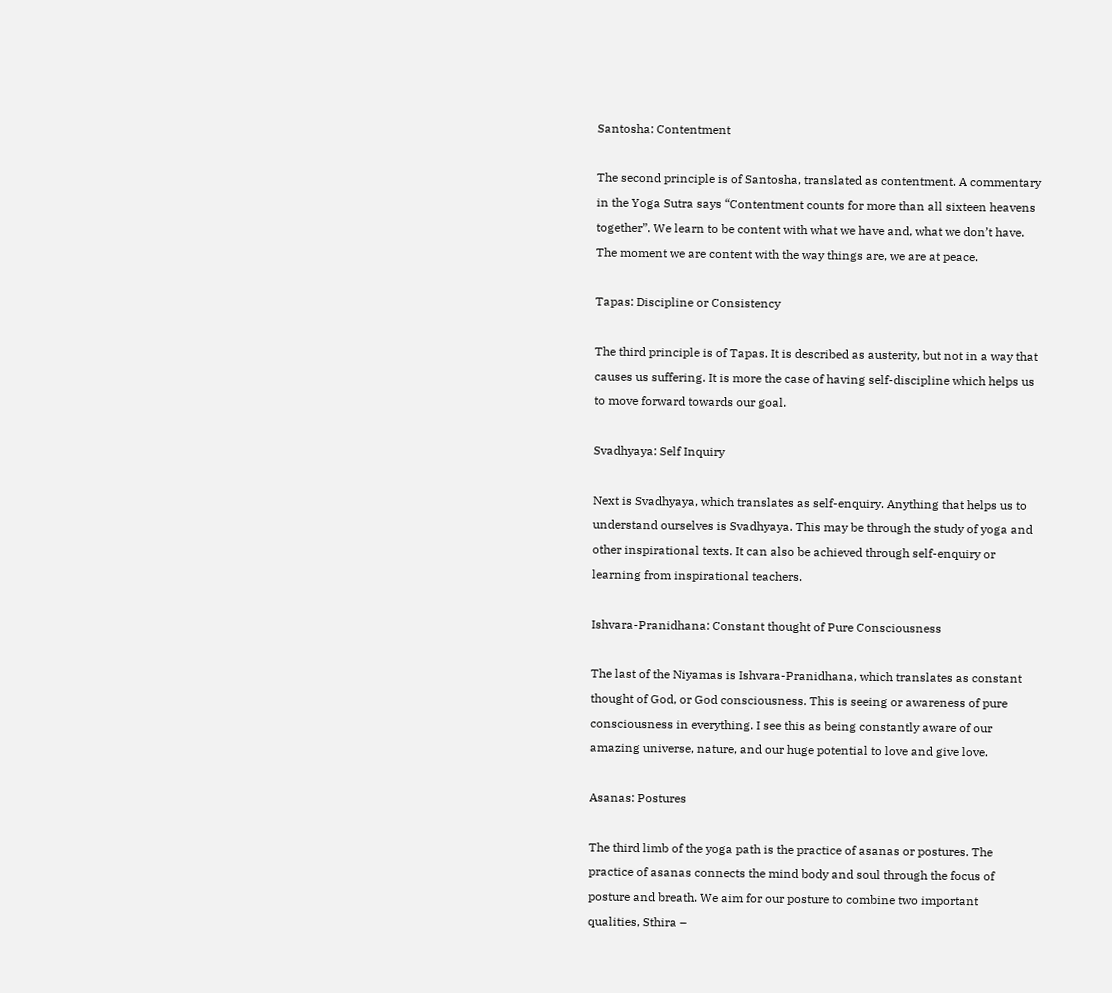Santosha: Contentment

The second principle is of Santosha, translated as contentment. A commentary in the Yoga Sutra says “Contentment counts for more than all sixteen heavens together”. We learn to be content with what we have and, what we don’t have. The moment we are content with the way things are, we are at peace.

Tapas: Discipline or Consistency

The third principle is of Tapas. It is described as austerity, but not in a way that causes us suffering. It is more the case of having self-discipline which helps us to move forward towards our goal.

Svadhyaya: Self Inquiry

Next is Svadhyaya, which translates as self-enquiry. Anything that helps us to understand ourselves is Svadhyaya. This may be through the study of yoga and other inspirational texts. It can also be achieved through self-enquiry or learning from inspirational teachers.

Ishvara-Pranidhana: Constant thought of Pure Consciousness

The last of the Niyamas is Ishvara-Pranidhana, which translates as constant thought of God, or God consciousness. This is seeing or awareness of pure consciousness in everything. I see this as being constantly aware of our amazing universe, nature, and our huge potential to love and give love.

Asanas: Postures

The third limb of the yoga path is the practice of asanas or postures. The practice of asanas connects the mind body and soul through the focus of posture and breath. We aim for our posture to combine two important qualities, Sthira –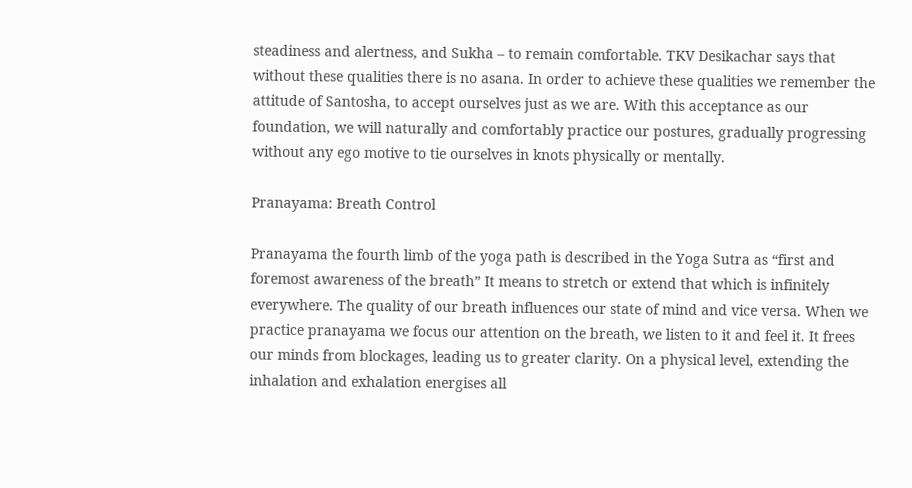steadiness and alertness, and Sukha – to remain comfortable. TKV Desikachar says that without these qualities there is no asana. In order to achieve these qualities we remember the attitude of Santosha, to accept ourselves just as we are. With this acceptance as our foundation, we will naturally and comfortably practice our postures, gradually progressing without any ego motive to tie ourselves in knots physically or mentally.

Pranayama: Breath Control

Pranayama the fourth limb of the yoga path is described in the Yoga Sutra as “first and foremost awareness of the breath” It means to stretch or extend that which is infinitely everywhere. The quality of our breath influences our state of mind and vice versa. When we practice pranayama we focus our attention on the breath, we listen to it and feel it. It frees our minds from blockages, leading us to greater clarity. On a physical level, extending the inhalation and exhalation energises all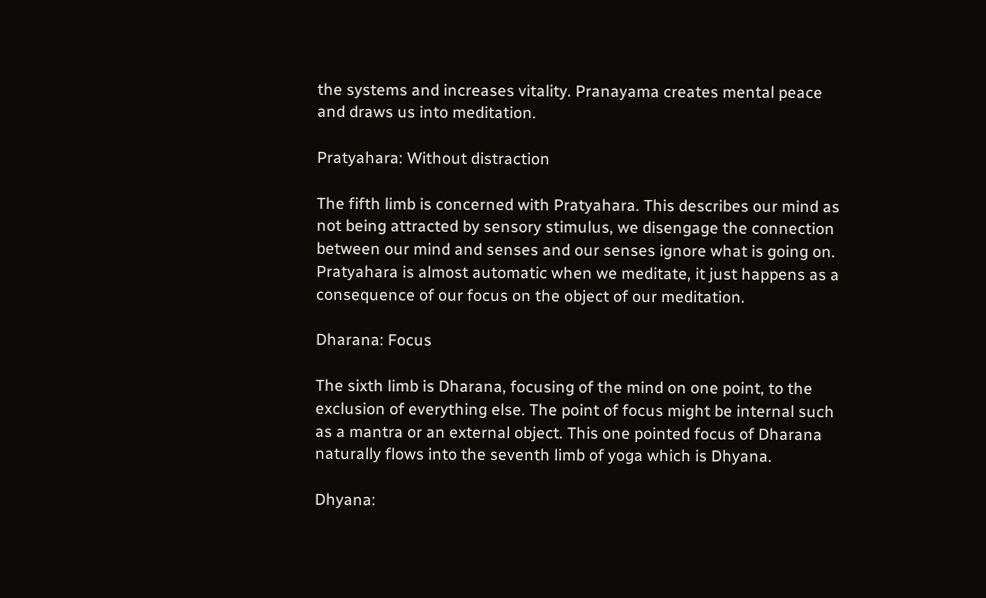the systems and increases vitality. Pranayama creates mental peace and draws us into meditation.

Pratyahara: Without distraction

The fifth limb is concerned with Pratyahara. This describes our mind as not being attracted by sensory stimulus, we disengage the connection between our mind and senses and our senses ignore what is going on. Pratyahara is almost automatic when we meditate, it just happens as a consequence of our focus on the object of our meditation.

Dharana: Focus

The sixth limb is Dharana, focusing of the mind on one point, to the exclusion of everything else. The point of focus might be internal such as a mantra or an external object. This one pointed focus of Dharana naturally flows into the seventh limb of yoga which is Dhyana.

Dhyana: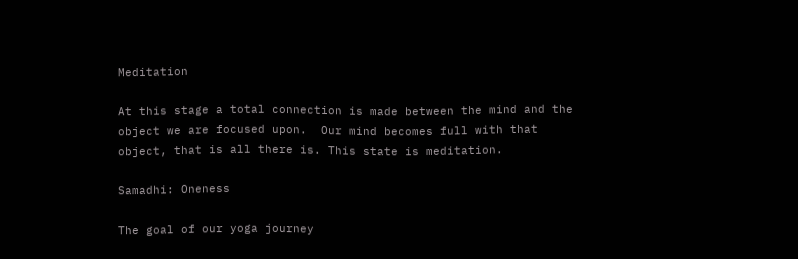Meditation

At this stage a total connection is made between the mind and the object we are focused upon.  Our mind becomes full with that object, that is all there is. This state is meditation.

Samadhi: Oneness

The goal of our yoga journey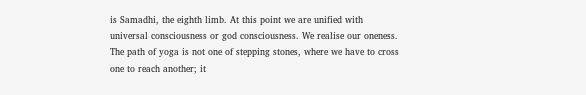is Samadhi, the eighth limb. At this point we are unified with universal consciousness or god consciousness. We realise our oneness.
The path of yoga is not one of stepping stones, where we have to cross one to reach another; it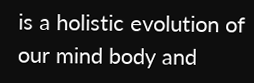is a holistic evolution of our mind body and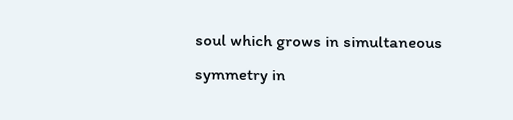soul which grows in simultaneous symmetry in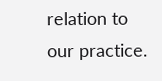relation to our practice.